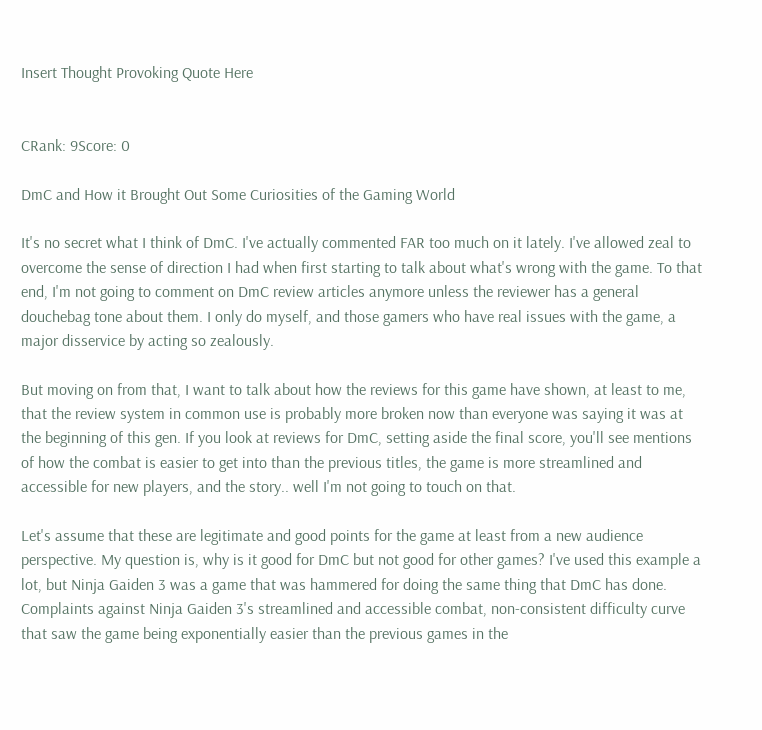Insert Thought Provoking Quote Here


CRank: 9Score: 0

DmC and How it Brought Out Some Curiosities of the Gaming World

It's no secret what I think of DmC. I've actually commented FAR too much on it lately. I've allowed zeal to overcome the sense of direction I had when first starting to talk about what's wrong with the game. To that end, I'm not going to comment on DmC review articles anymore unless the reviewer has a general douchebag tone about them. I only do myself, and those gamers who have real issues with the game, a major disservice by acting so zealously.

But moving on from that, I want to talk about how the reviews for this game have shown, at least to me, that the review system in common use is probably more broken now than everyone was saying it was at the beginning of this gen. If you look at reviews for DmC, setting aside the final score, you'll see mentions of how the combat is easier to get into than the previous titles, the game is more streamlined and accessible for new players, and the story.. well I'm not going to touch on that.

Let's assume that these are legitimate and good points for the game at least from a new audience perspective. My question is, why is it good for DmC but not good for other games? I've used this example a lot, but Ninja Gaiden 3 was a game that was hammered for doing the same thing that DmC has done. Complaints against Ninja Gaiden 3's streamlined and accessible combat, non-consistent difficulty curve that saw the game being exponentially easier than the previous games in the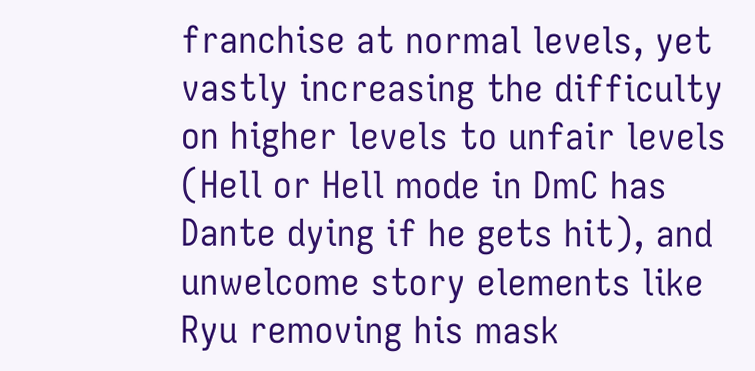franchise at normal levels, yet vastly increasing the difficulty on higher levels to unfair levels (Hell or Hell mode in DmC has Dante dying if he gets hit), and unwelcome story elements like Ryu removing his mask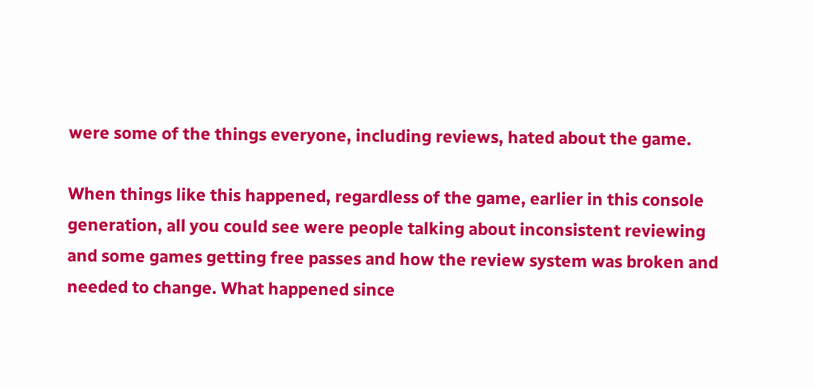were some of the things everyone, including reviews, hated about the game.

When things like this happened, regardless of the game, earlier in this console generation, all you could see were people talking about inconsistent reviewing and some games getting free passes and how the review system was broken and needed to change. What happened since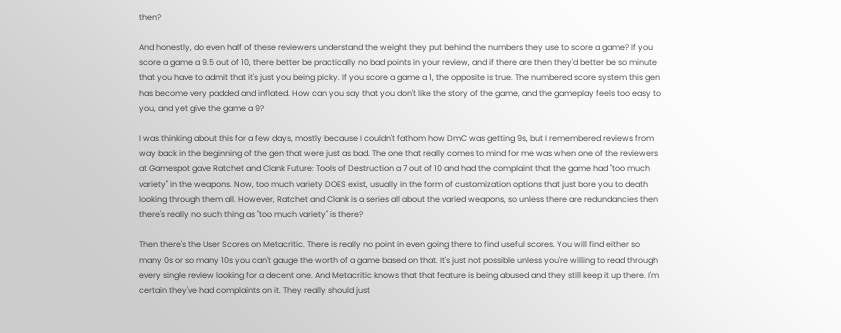then?

And honestly, do even half of these reviewers understand the weight they put behind the numbers they use to score a game? If you score a game a 9.5 out of 10, there better be practically no bad points in your review, and if there are then they'd better be so minute that you have to admit that it's just you being picky. If you score a game a 1, the opposite is true. The numbered score system this gen has become very padded and inflated. How can you say that you don't like the story of the game, and the gameplay feels too easy to you, and yet give the game a 9?

I was thinking about this for a few days, mostly because I couldn't fathom how DmC was getting 9s, but I remembered reviews from way back in the beginning of the gen that were just as bad. The one that really comes to mind for me was when one of the reviewers at Gamespot gave Ratchet and Clank Future: Tools of Destruction a 7 out of 10 and had the complaint that the game had "too much variety" in the weapons. Now, too much variety DOES exist, usually in the form of customization options that just bore you to death looking through them all. However, Ratchet and Clank is a series all about the varied weapons, so unless there are redundancies then there's really no such thing as "too much variety" is there?

Then there's the User Scores on Metacritic. There is really no point in even going there to find useful scores. You will find either so many 0s or so many 10s you can't gauge the worth of a game based on that. It's just not possible unless you're willing to read through every single review looking for a decent one. And Metacritic knows that that feature is being abused and they still keep it up there. I'm certain they've had complaints on it. They really should just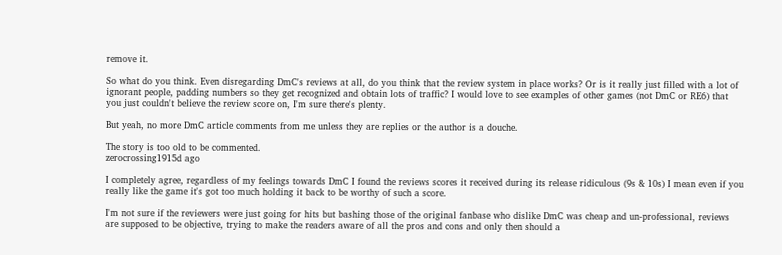remove it.

So what do you think. Even disregarding DmC's reviews at all, do you think that the review system in place works? Or is it really just filled with a lot of ignorant people, padding numbers so they get recognized and obtain lots of traffic? I would love to see examples of other games (not DmC or RE6) that you just couldn't believe the review score on, I'm sure there's plenty.

But yeah, no more DmC article comments from me unless they are replies or the author is a douche.

The story is too old to be commented.
zerocrossing1915d ago

I completely agree, regardless of my feelings towards DmC I found the reviews scores it received during its release ridiculous (9s & 10s) I mean even if you really like the game it's got too much holding it back to be worthy of such a score.

I'm not sure if the reviewers were just going for hits but bashing those of the original fanbase who dislike DmC was cheap and un-professional, reviews are supposed to be objective, trying to make the readers aware of all the pros and cons and only then should a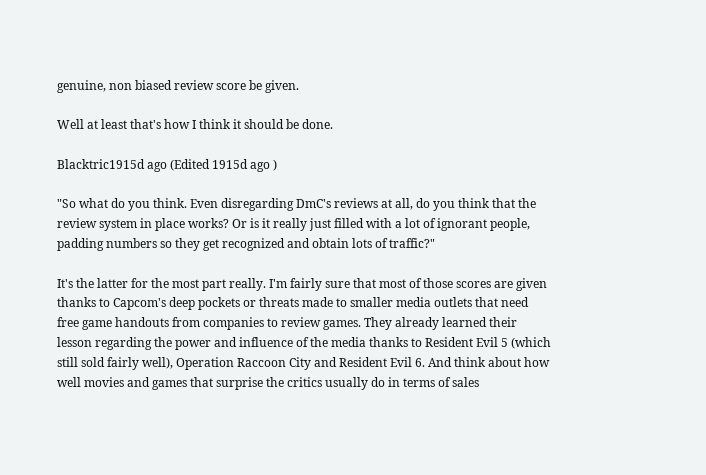genuine, non biased review score be given.

Well at least that's how I think it should be done.

Blacktric1915d ago (Edited 1915d ago )

"So what do you think. Even disregarding DmC's reviews at all, do you think that the review system in place works? Or is it really just filled with a lot of ignorant people, padding numbers so they get recognized and obtain lots of traffic?"

It's the latter for the most part really. I'm fairly sure that most of those scores are given thanks to Capcom's deep pockets or threats made to smaller media outlets that need free game handouts from companies to review games. They already learned their lesson regarding the power and influence of the media thanks to Resident Evil 5 (which still sold fairly well), Operation Raccoon City and Resident Evil 6. And think about how well movies and games that surprise the critics usually do in terms of sales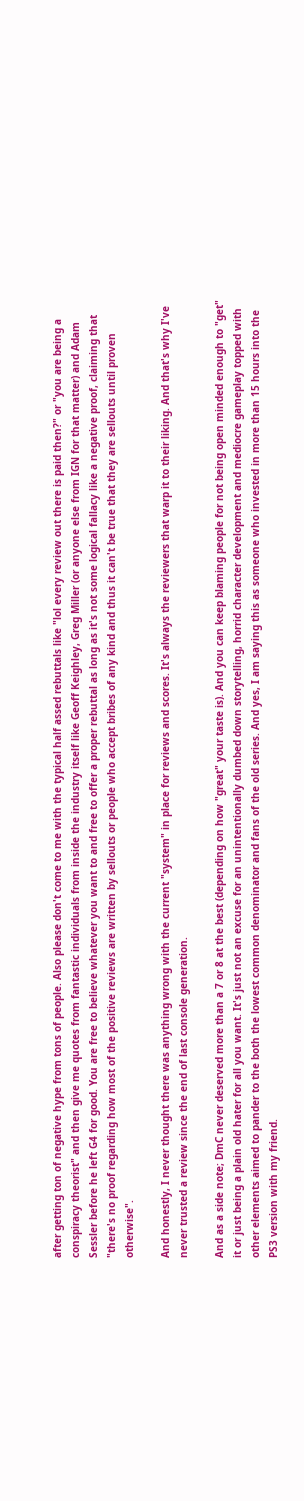after getting ton of negative hype from tons of people. Also please don't come to me with the typical half assed rebuttals like "lol every review out there is paid then?" or "you are being a conspiracy theorist" and then give me quotes from fantastic individuals from inside the industry itself like Geoff Keighley, Greg Miller (or anyone else from IGN for that matter) and Adam Sessler before he left G4 for good. You are free to believe whatever you want to and free to offer a proper rebuttal as long as it's not some logical fallacy like a negative proof, claiming that "there's no proof regarding how most of the positive reviews are written by sellouts or people who accept bribes of any kind and thus it can't be true that they are sellouts until proven otherwise".

And honestly, I never thought there was anything wrong with the current "system" in place for reviews and scores. It's always the reviewers that warp it to their liking. And that's why I've never trusted a review since the end of last console generation.

And as a side note; DmC never deserved more than a 7 or 8 at the best (depending on how "great" your taste is). And you can keep blaming people for not being open minded enough to "get" it or just being a plain old hater for all you want. It's just not an excuse for an unintentionally dumbed down storytelling, horrid character development and mediocre gameplay topped with other elements aimed to pander to the both the lowest common denominator and fans of the old series. And yes, I am saying this as someone who invested in more than 15 hours into the PS3 version with my friend.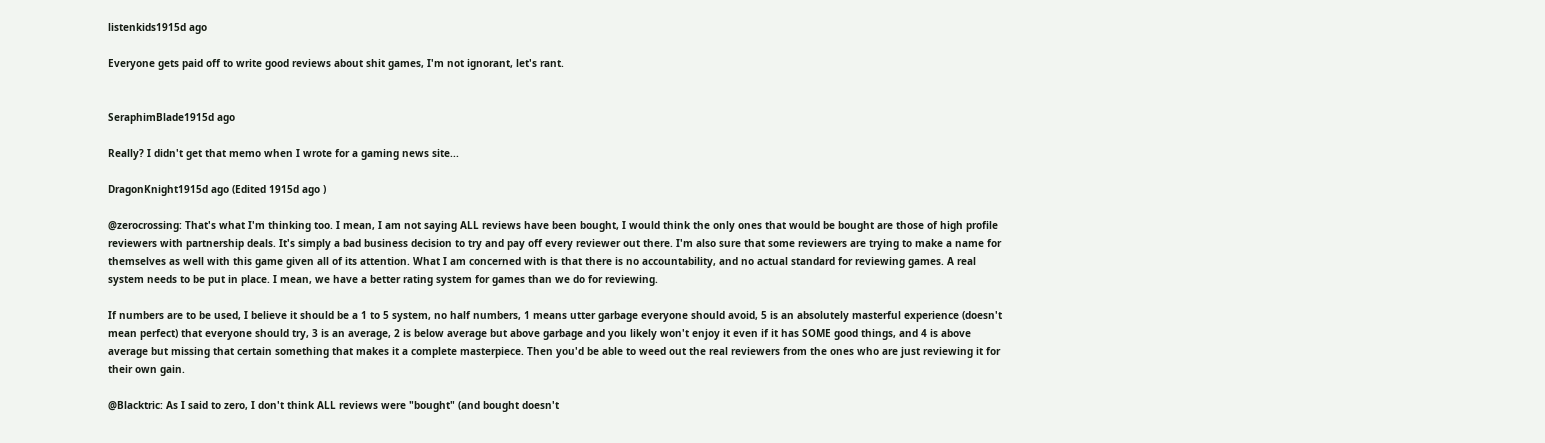listenkids1915d ago

Everyone gets paid off to write good reviews about shit games, I'm not ignorant, let's rant.


SeraphimBlade1915d ago

Really? I didn't get that memo when I wrote for a gaming news site...

DragonKnight1915d ago (Edited 1915d ago )

@zerocrossing: That's what I'm thinking too. I mean, I am not saying ALL reviews have been bought, I would think the only ones that would be bought are those of high profile reviewers with partnership deals. It's simply a bad business decision to try and pay off every reviewer out there. I'm also sure that some reviewers are trying to make a name for themselves as well with this game given all of its attention. What I am concerned with is that there is no accountability, and no actual standard for reviewing games. A real system needs to be put in place. I mean, we have a better rating system for games than we do for reviewing.

If numbers are to be used, I believe it should be a 1 to 5 system, no half numbers, 1 means utter garbage everyone should avoid, 5 is an absolutely masterful experience (doesn't mean perfect) that everyone should try, 3 is an average, 2 is below average but above garbage and you likely won't enjoy it even if it has SOME good things, and 4 is above average but missing that certain something that makes it a complete masterpiece. Then you'd be able to weed out the real reviewers from the ones who are just reviewing it for their own gain.

@Blacktric: As I said to zero, I don't think ALL reviews were "bought" (and bought doesn't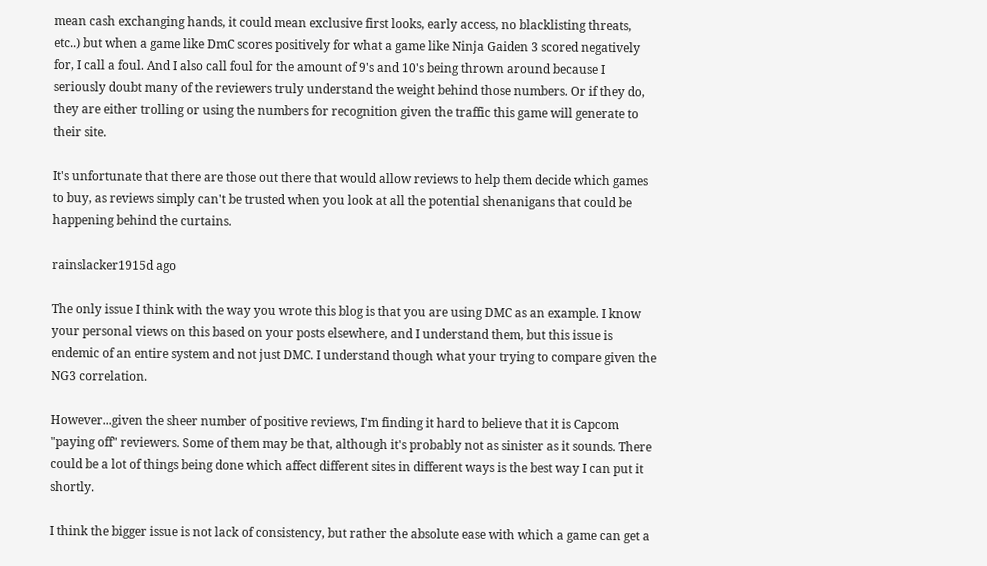mean cash exchanging hands, it could mean exclusive first looks, early access, no blacklisting threats, etc..) but when a game like DmC scores positively for what a game like Ninja Gaiden 3 scored negatively for, I call a foul. And I also call foul for the amount of 9's and 10's being thrown around because I seriously doubt many of the reviewers truly understand the weight behind those numbers. Or if they do, they are either trolling or using the numbers for recognition given the traffic this game will generate to their site.

It's unfortunate that there are those out there that would allow reviews to help them decide which games to buy, as reviews simply can't be trusted when you look at all the potential shenanigans that could be happening behind the curtains.

rainslacker1915d ago

The only issue I think with the way you wrote this blog is that you are using DMC as an example. I know your personal views on this based on your posts elsewhere, and I understand them, but this issue is endemic of an entire system and not just DMC. I understand though what your trying to compare given the NG3 correlation.

However...given the sheer number of positive reviews, I'm finding it hard to believe that it is Capcom "paying off" reviewers. Some of them may be that, although it's probably not as sinister as it sounds. There could be a lot of things being done which affect different sites in different ways is the best way I can put it shortly.

I think the bigger issue is not lack of consistency, but rather the absolute ease with which a game can get a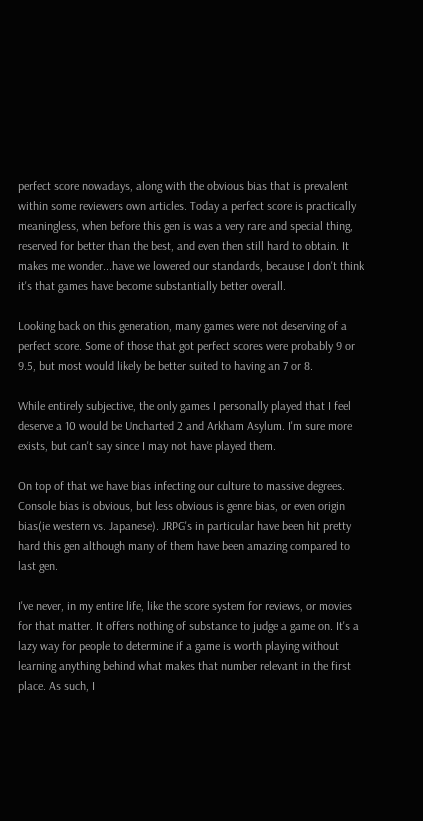perfect score nowadays, along with the obvious bias that is prevalent within some reviewers own articles. Today a perfect score is practically meaningless, when before this gen is was a very rare and special thing, reserved for better than the best, and even then still hard to obtain. It makes me wonder...have we lowered our standards, because I don't think it's that games have become substantially better overall.

Looking back on this generation, many games were not deserving of a perfect score. Some of those that got perfect scores were probably 9 or 9.5, but most would likely be better suited to having an 7 or 8.

While entirely subjective, the only games I personally played that I feel deserve a 10 would be Uncharted 2 and Arkham Asylum. I'm sure more exists, but can't say since I may not have played them.

On top of that we have bias infecting our culture to massive degrees. Console bias is obvious, but less obvious is genre bias, or even origin bias(ie western vs. Japanese). JRPG's in particular have been hit pretty hard this gen although many of them have been amazing compared to last gen.

I've never, in my entire life, like the score system for reviews, or movies for that matter. It offers nothing of substance to judge a game on. It's a lazy way for people to determine if a game is worth playing without learning anything behind what makes that number relevant in the first place. As such, I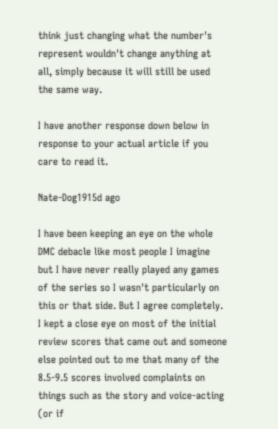think just changing what the number's represent wouldn't change anything at all, simply because it will still be used the same way.

I have another response down below in response to your actual article if you care to read it.

Nate-Dog1915d ago

I have been keeping an eye on the whole DMC debacle like most people I imagine but I have never really played any games of the series so I wasn't particularly on this or that side. But I agree completely. I kept a close eye on most of the initial review scores that came out and someone else pointed out to me that many of the 8.5-9.5 scores involved complaints on things such as the story and voice-acting (or if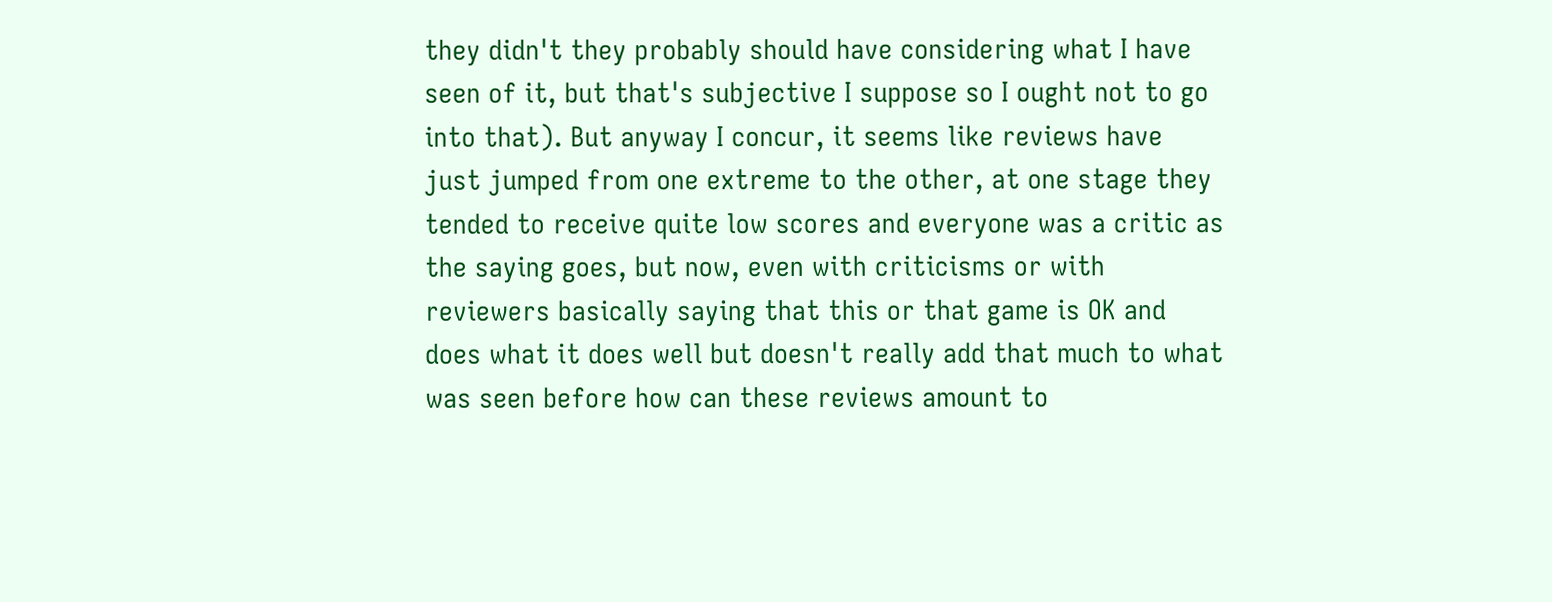they didn't they probably should have considering what I have seen of it, but that's subjective I suppose so I ought not to go into that). But anyway I concur, it seems like reviews have just jumped from one extreme to the other, at one stage they tended to receive quite low scores and everyone was a critic as the saying goes, but now, even with criticisms or with reviewers basically saying that this or that game is OK and does what it does well but doesn't really add that much to what was seen before how can these reviews amount to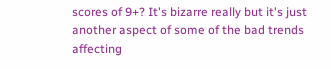scores of 9+? It's bizarre really but it's just another aspect of some of the bad trends affecting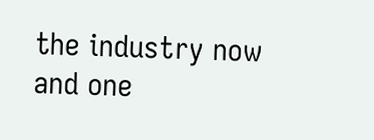the industry now and one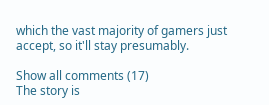which the vast majority of gamers just accept, so it'll stay presumably.

Show all comments (17)
The story is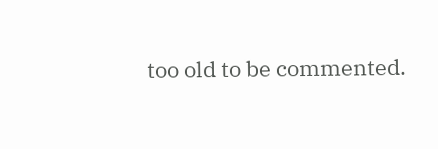too old to be commented.